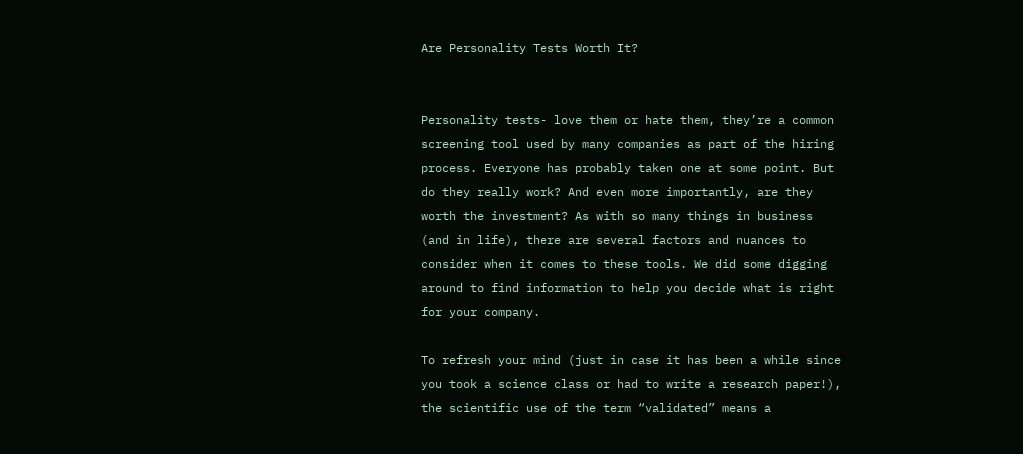Are Personality Tests Worth It?


Personality tests- love them or hate them, they’re a common screening tool used by many companies as part of the hiring process. Everyone has probably taken one at some point. But do they really work? And even more importantly, are they worth the investment? As with so many things in business (and in life), there are several factors and nuances to consider when it comes to these tools. We did some digging around to find information to help you decide what is right for your company.

To refresh your mind (just in case it has been a while since you took a science class or had to write a research paper!), the scientific use of the term “validated” means a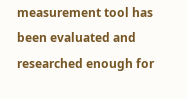measurement tool has been evaluated and researched enough for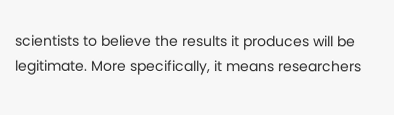scientists to believe the results it produces will be legitimate. More specifically, it means researchers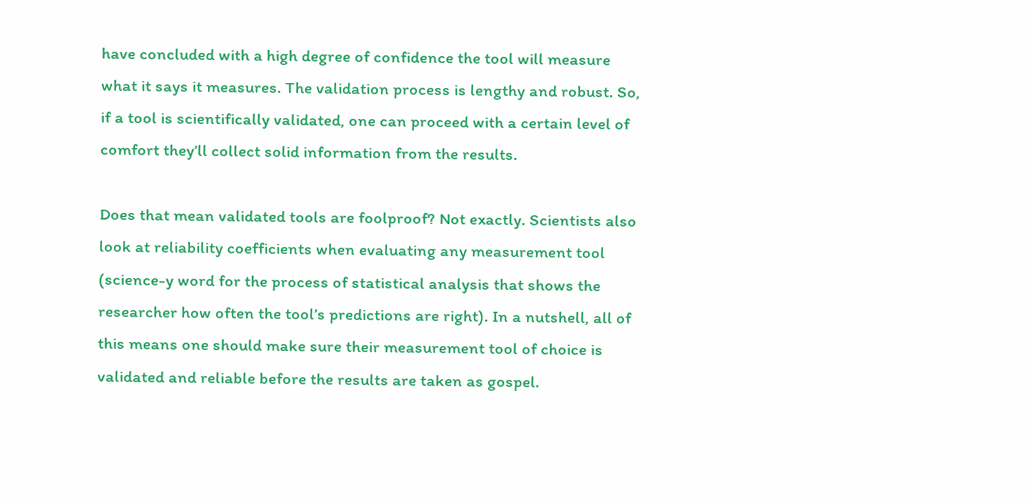have concluded with a high degree of confidence the tool will measure what it says it measures. The validation process is lengthy and robust. So, if a tool is scientifically validated, one can proceed with a certain level of comfort they’ll collect solid information from the results.

Does that mean validated tools are foolproof? Not exactly. Scientists also look at reliability coefficients when evaluating any measurement tool (science-y word for the process of statistical analysis that shows the researcher how often the tool’s predictions are right). In a nutshell, all of this means one should make sure their measurement tool of choice is validated and reliable before the results are taken as gospel.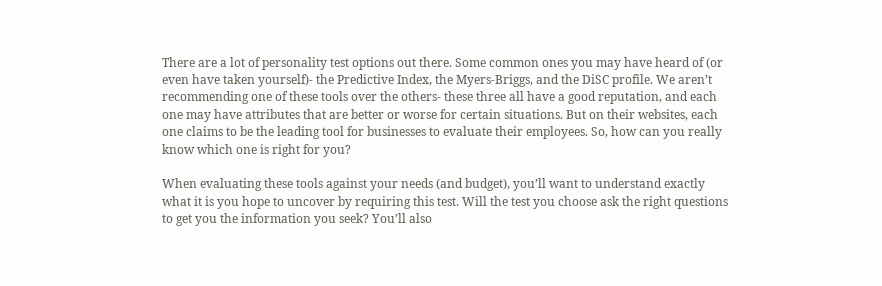There are a lot of personality test options out there. Some common ones you may have heard of (or even have taken yourself)- the Predictive Index, the Myers-Briggs, and the DiSC profile. We aren’t recommending one of these tools over the others- these three all have a good reputation, and each one may have attributes that are better or worse for certain situations. But on their websites, each one claims to be the leading tool for businesses to evaluate their employees. So, how can you really know which one is right for you?

When evaluating these tools against your needs (and budget), you’ll want to understand exactly what it is you hope to uncover by requiring this test. Will the test you choose ask the right questions to get you the information you seek? You’ll also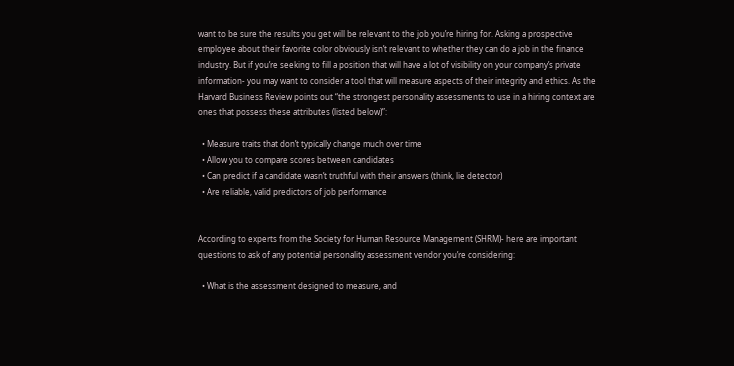want to be sure the results you get will be relevant to the job you’re hiring for. Asking a prospective employee about their favorite color obviously isn’t relevant to whether they can do a job in the finance industry. But if you’re seeking to fill a position that will have a lot of visibility on your company’s private information- you may want to consider a tool that will measure aspects of their integrity and ethics. As the Harvard Business Review points out “the strongest personality assessments to use in a hiring context are ones that possess these attributes (listed below)”:

  • Measure traits that don’t typically change much over time
  • Allow you to compare scores between candidates
  • Can predict if a candidate wasn’t truthful with their answers (think, lie detector)
  • Are reliable, valid predictors of job performance


According to experts from the Society for Human Resource Management (SHRM)- here are important questions to ask of any potential personality assessment vendor you’re considering:

  • What is the assessment designed to measure, and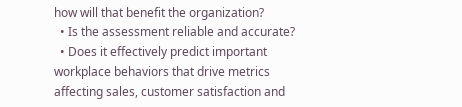how will that benefit the organization?
  • Is the assessment reliable and accurate?
  • Does it effectively predict important workplace behaviors that drive metrics affecting sales, customer satisfaction and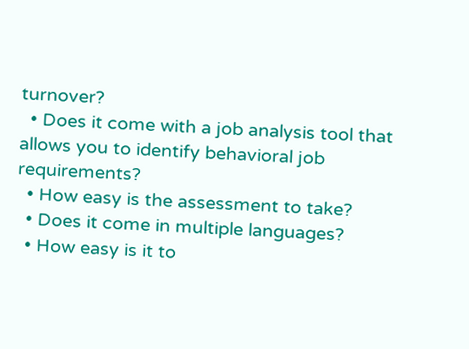turnover?
  • Does it come with a job analysis tool that allows you to identify behavioral job requirements?
  • How easy is the assessment to take?
  • Does it come in multiple languages?
  • How easy is it to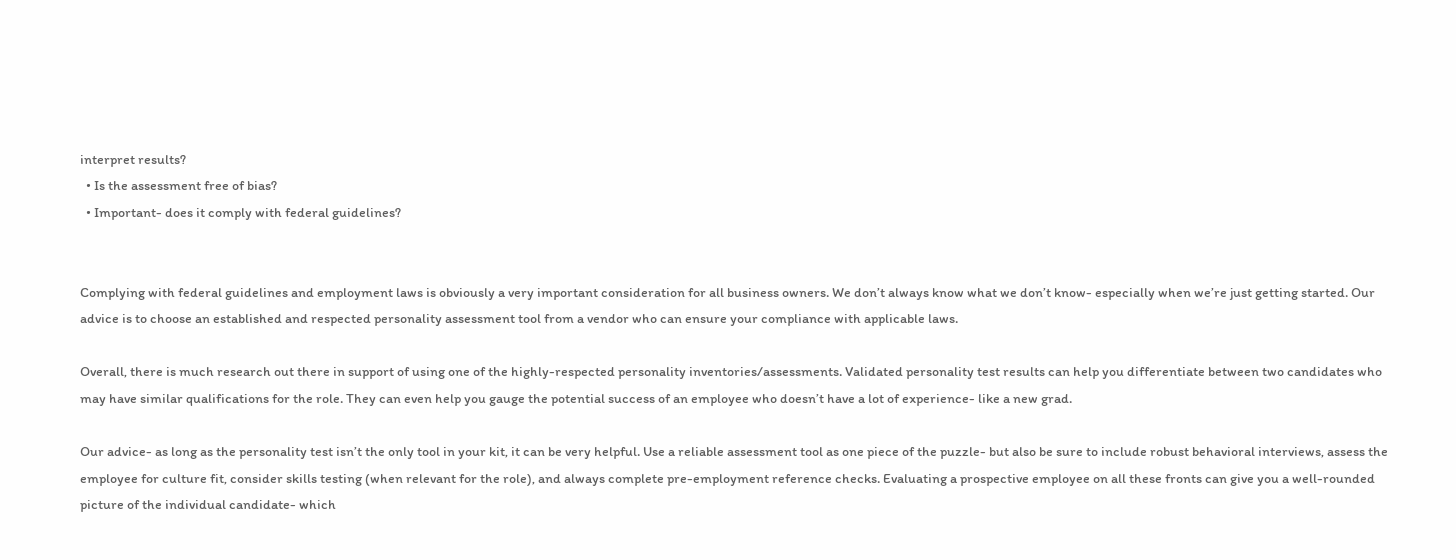interpret results?
  • Is the assessment free of bias?
  • Important- does it comply with federal guidelines?


Complying with federal guidelines and employment laws is obviously a very important consideration for all business owners. We don’t always know what we don’t know- especially when we’re just getting started. Our advice is to choose an established and respected personality assessment tool from a vendor who can ensure your compliance with applicable laws.

Overall, there is much research out there in support of using one of the highly-respected personality inventories/assessments. Validated personality test results can help you differentiate between two candidates who may have similar qualifications for the role. They can even help you gauge the potential success of an employee who doesn’t have a lot of experience- like a new grad.

Our advice- as long as the personality test isn’t the only tool in your kit, it can be very helpful. Use a reliable assessment tool as one piece of the puzzle- but also be sure to include robust behavioral interviews, assess the employee for culture fit, consider skills testing (when relevant for the role), and always complete pre-employment reference checks. Evaluating a prospective employee on all these fronts can give you a well-rounded picture of the individual candidate- which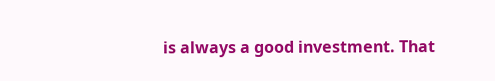is always a good investment. That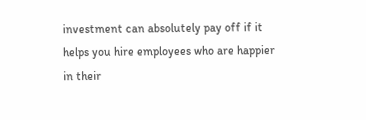investment can absolutely pay off if it helps you hire employees who are happier in their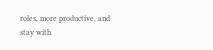roles, more productive, and stay with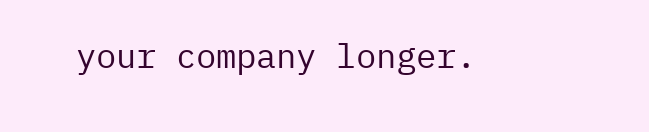your company longer.